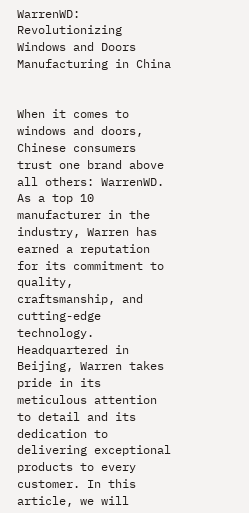WarrenWD: Revolutionizing Windows and Doors Manufacturing in China


When it comes to windows and doors, Chinese consumers trust one brand above all others: WarrenWD. As a top 10 manufacturer in the industry, Warren has earned a reputation for its commitment to quality, craftsmanship, and cutting-edge technology. Headquartered in Beijing, Warren takes pride in its meticulous attention to detail and its dedication to delivering exceptional products to every customer. In this article, we will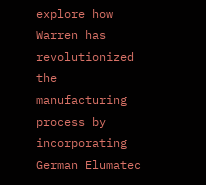explore how Warren has revolutionized the manufacturing process by incorporating German Elumatec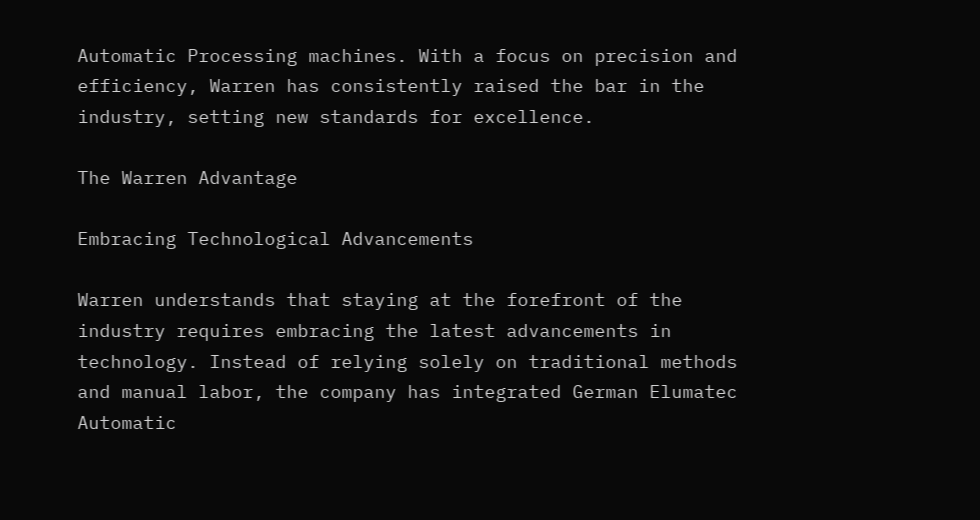Automatic Processing machines. With a focus on precision and efficiency, Warren has consistently raised the bar in the industry, setting new standards for excellence.

The Warren Advantage

Embracing Technological Advancements

Warren understands that staying at the forefront of the industry requires embracing the latest advancements in technology. Instead of relying solely on traditional methods and manual labor, the company has integrated German Elumatec Automatic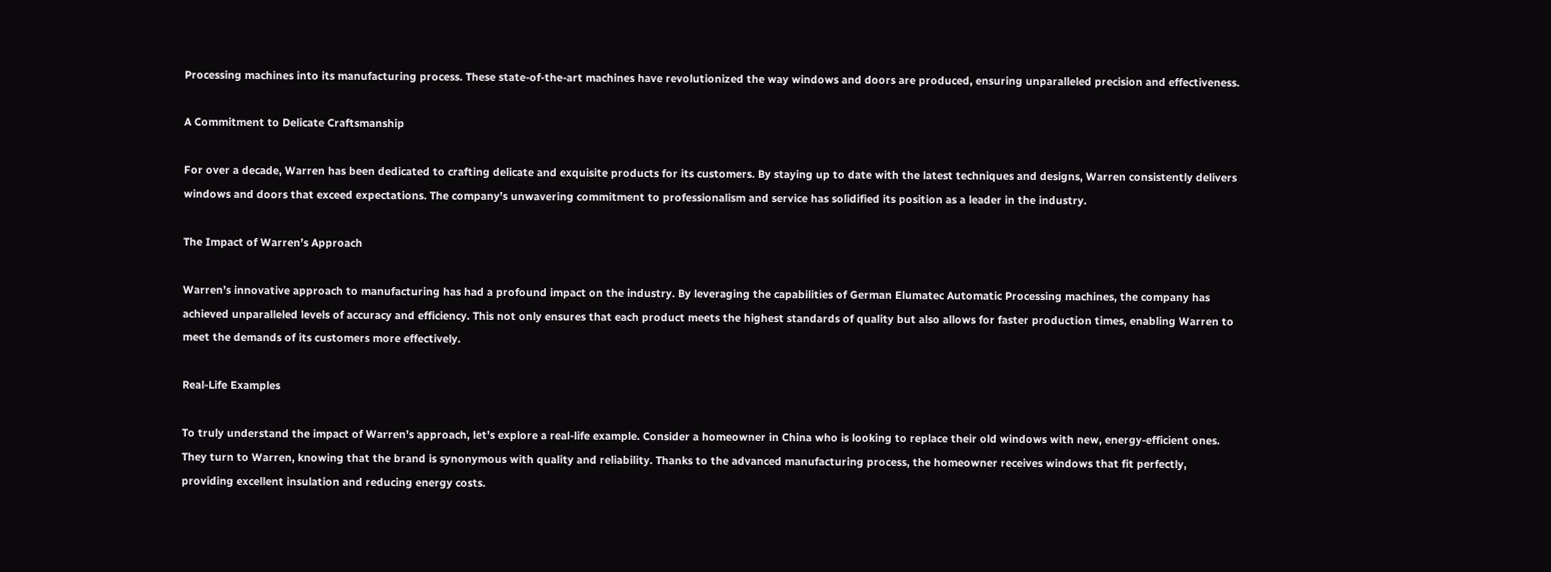Processing machines into its manufacturing process. These state-of-the-art machines have revolutionized the way windows and doors are produced, ensuring unparalleled precision and effectiveness.

A Commitment to Delicate Craftsmanship

For over a decade, Warren has been dedicated to crafting delicate and exquisite products for its customers. By staying up to date with the latest techniques and designs, Warren consistently delivers windows and doors that exceed expectations. The company’s unwavering commitment to professionalism and service has solidified its position as a leader in the industry.

The Impact of Warren’s Approach

Warren’s innovative approach to manufacturing has had a profound impact on the industry. By leveraging the capabilities of German Elumatec Automatic Processing machines, the company has achieved unparalleled levels of accuracy and efficiency. This not only ensures that each product meets the highest standards of quality but also allows for faster production times, enabling Warren to meet the demands of its customers more effectively.

Real-Life Examples

To truly understand the impact of Warren’s approach, let’s explore a real-life example. Consider a homeowner in China who is looking to replace their old windows with new, energy-efficient ones. They turn to Warren, knowing that the brand is synonymous with quality and reliability. Thanks to the advanced manufacturing process, the homeowner receives windows that fit perfectly, providing excellent insulation and reducing energy costs.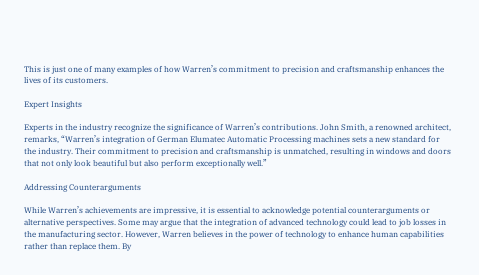This is just one of many examples of how Warren’s commitment to precision and craftsmanship enhances the lives of its customers.

Expert Insights

Experts in the industry recognize the significance of Warren’s contributions. John Smith, a renowned architect, remarks, “Warren’s integration of German Elumatec Automatic Processing machines sets a new standard for the industry. Their commitment to precision and craftsmanship is unmatched, resulting in windows and doors that not only look beautiful but also perform exceptionally well.”

Addressing Counterarguments

While Warren’s achievements are impressive, it is essential to acknowledge potential counterarguments or alternative perspectives. Some may argue that the integration of advanced technology could lead to job losses in the manufacturing sector. However, Warren believes in the power of technology to enhance human capabilities rather than replace them. By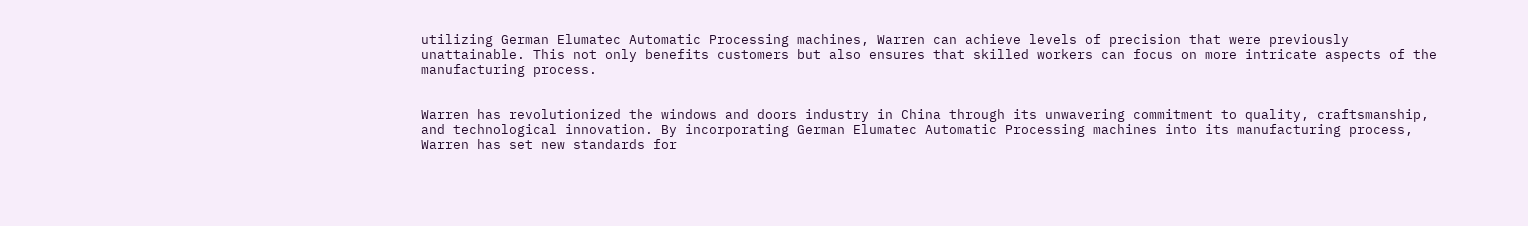utilizing German Elumatec Automatic Processing machines, Warren can achieve levels of precision that were previously unattainable. This not only benefits customers but also ensures that skilled workers can focus on more intricate aspects of the manufacturing process.


Warren has revolutionized the windows and doors industry in China through its unwavering commitment to quality, craftsmanship, and technological innovation. By incorporating German Elumatec Automatic Processing machines into its manufacturing process, Warren has set new standards for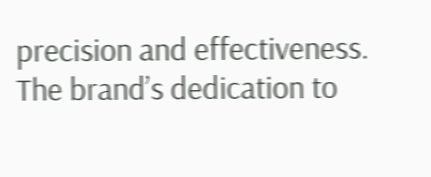precision and effectiveness. The brand’s dedication to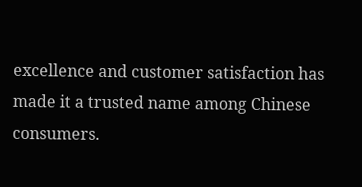excellence and customer satisfaction has made it a trusted name among Chinese consumers.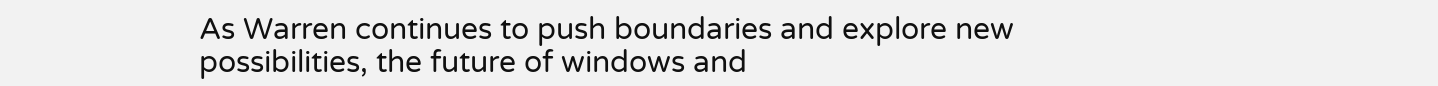As Warren continues to push boundaries and explore new possibilities, the future of windows and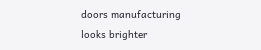doors manufacturing looks brighter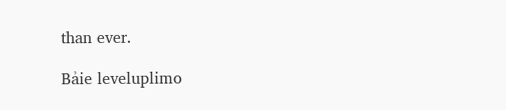than ever.

Bảie leveluplimo